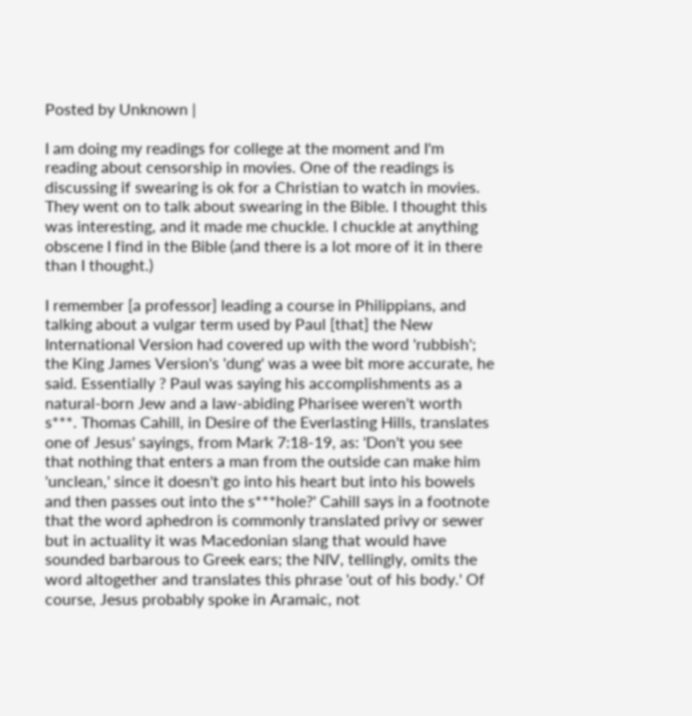Posted by Unknown |

I am doing my readings for college at the moment and I'm reading about censorship in movies. One of the readings is discussing if swearing is ok for a Christian to watch in movies. They went on to talk about swearing in the Bible. I thought this was interesting, and it made me chuckle. I chuckle at anything obscene I find in the Bible (and there is a lot more of it in there than I thought.)

I remember [a professor] leading a course in Philippians, and talking about a vulgar term used by Paul [that] the New International Version had covered up with the word 'rubbish'; the King James Version's 'dung' was a wee bit more accurate, he said. Essentially ? Paul was saying his accomplishments as a natural-born Jew and a law-abiding Pharisee weren't worth s***. Thomas Cahill, in Desire of the Everlasting Hills, translates one of Jesus' sayings, from Mark 7:18-19, as: 'Don't you see that nothing that enters a man from the outside can make him 'unclean,' since it doesn't go into his heart but into his bowels and then passes out into the s***hole?' Cahill says in a footnote that the word aphedron is commonly translated privy or sewer but in actuality it was Macedonian slang that would have sounded barbarous to Greek ears; the NIV, tellingly, omits the word altogether and translates this phrase 'out of his body.' Of course, Jesus probably spoke in Aramaic, not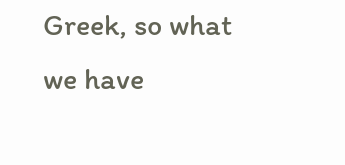Greek, so what we have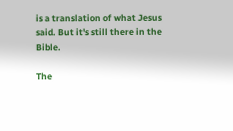is a translation of what Jesus said. But it's still there in the Bible.

The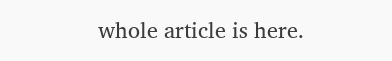whole article is here.